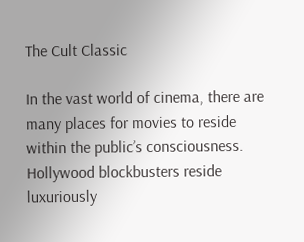The Cult Classic

In the vast world of cinema, there are many places for movies to reside within the public’s consciousness. Hollywood blockbusters reside luxuriously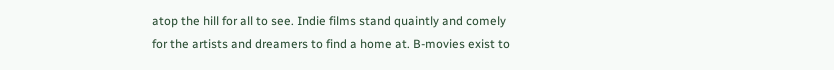atop the hill for all to see. Indie films stand quaintly and comely for the artists and dreamers to find a home at. B-movies exist to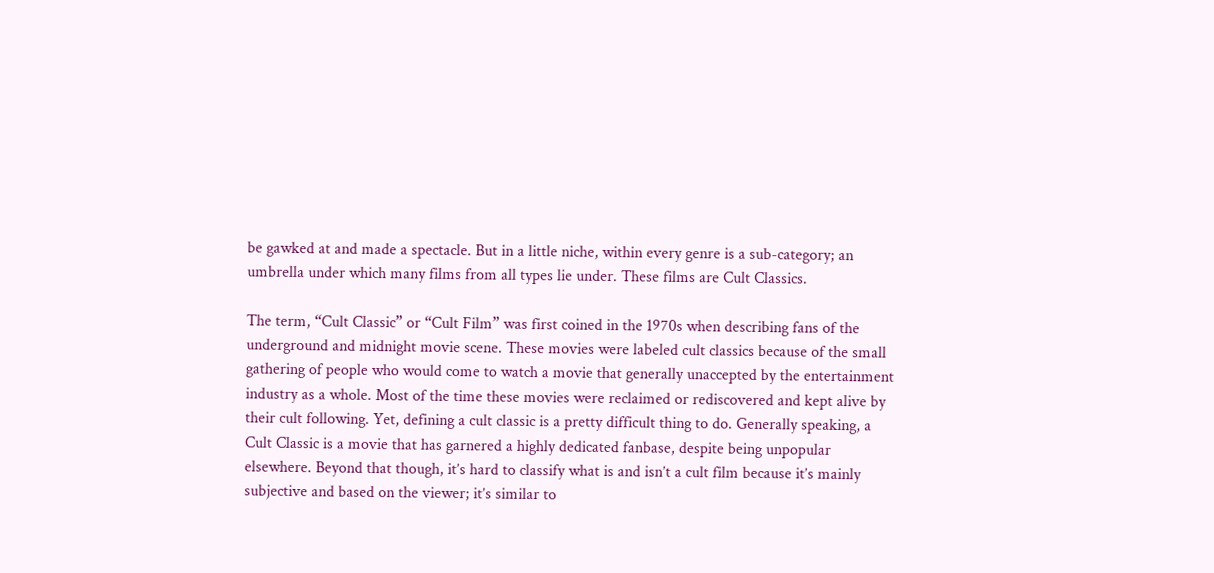be gawked at and made a spectacle. But in a little niche, within every genre is a sub-category; an umbrella under which many films from all types lie under. These films are Cult Classics.

The term, “Cult Classic” or “Cult Film” was first coined in the 1970s when describing fans of the underground and midnight movie scene. These movies were labeled cult classics because of the small gathering of people who would come to watch a movie that generally unaccepted by the entertainment industry as a whole. Most of the time these movies were reclaimed or rediscovered and kept alive by their cult following. Yet, defining a cult classic is a pretty difficult thing to do. Generally speaking, a Cult Classic is a movie that has garnered a highly dedicated fanbase, despite being unpopular elsewhere. Beyond that though, it’s hard to classify what is and isn’t a cult film because it’s mainly subjective and based on the viewer; it’s similar to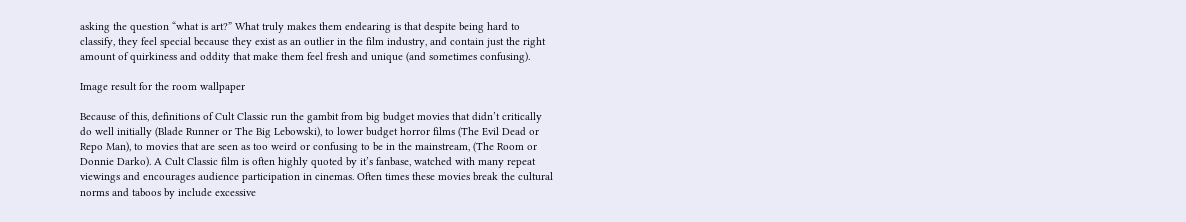asking the question “what is art?” What truly makes them endearing is that despite being hard to classify, they feel special because they exist as an outlier in the film industry, and contain just the right amount of quirkiness and oddity that make them feel fresh and unique (and sometimes confusing).

Image result for the room wallpaper

Because of this, definitions of Cult Classic run the gambit from big budget movies that didn’t critically do well initially (Blade Runner or The Big Lebowski), to lower budget horror films (The Evil Dead or Repo Man), to movies that are seen as too weird or confusing to be in the mainstream, (The Room or Donnie Darko). A Cult Classic film is often highly quoted by it’s fanbase, watched with many repeat viewings and encourages audience participation in cinemas. Often times these movies break the cultural norms and taboos by include excessive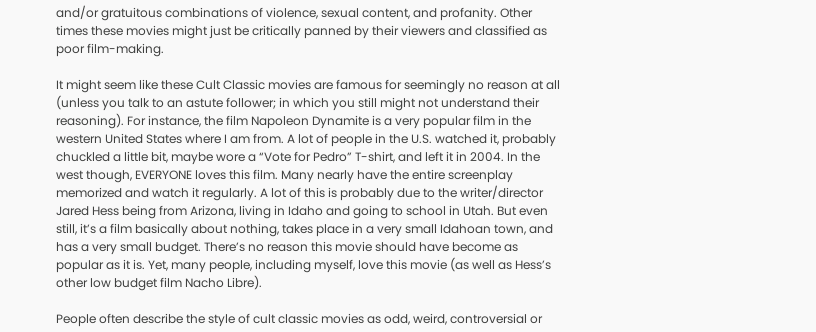and/or gratuitous combinations of violence, sexual content, and profanity. Other times these movies might just be critically panned by their viewers and classified as poor film-making.

It might seem like these Cult Classic movies are famous for seemingly no reason at all (unless you talk to an astute follower; in which you still might not understand their reasoning). For instance, the film Napoleon Dynamite is a very popular film in the western United States where I am from. A lot of people in the U.S. watched it, probably chuckled a little bit, maybe wore a “Vote for Pedro” T-shirt, and left it in 2004. In the west though, EVERYONE loves this film. Many nearly have the entire screenplay memorized and watch it regularly. A lot of this is probably due to the writer/director Jared Hess being from Arizona, living in Idaho and going to school in Utah. But even still, it’s a film basically about nothing, takes place in a very small Idahoan town, and has a very small budget. There’s no reason this movie should have become as popular as it is. Yet, many people, including myself, love this movie (as well as Hess’s other low budget film Nacho Libre).

People often describe the style of cult classic movies as odd, weird, controversial or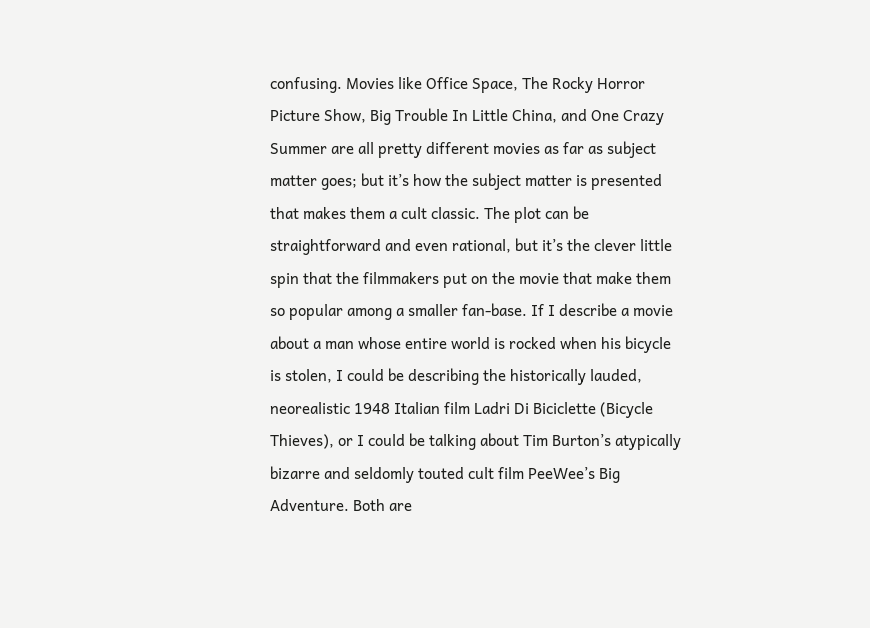confusing. Movies like Office Space, The Rocky Horror Picture Show, Big Trouble In Little China, and One Crazy Summer are all pretty different movies as far as subject matter goes; but it’s how the subject matter is presented that makes them a cult classic. The plot can be straightforward and even rational, but it’s the clever little spin that the filmmakers put on the movie that make them so popular among a smaller fan-base. If I describe a movie about a man whose entire world is rocked when his bicycle is stolen, I could be describing the historically lauded, neorealistic 1948 Italian film Ladri Di Biciclette (Bicycle Thieves), or I could be talking about Tim Burton’s atypically bizarre and seldomly touted cult film PeeWee’s Big Adventure. Both are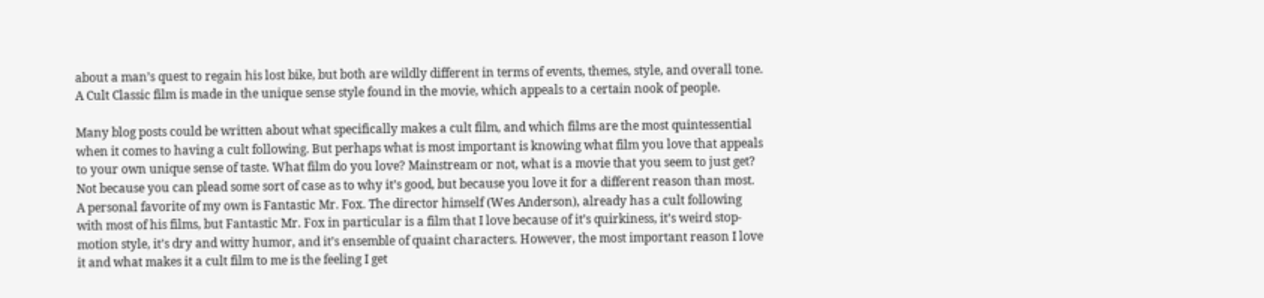about a man’s quest to regain his lost bike, but both are wildly different in terms of events, themes, style, and overall tone. A Cult Classic film is made in the unique sense style found in the movie, which appeals to a certain nook of people.

Many blog posts could be written about what specifically makes a cult film, and which films are the most quintessential when it comes to having a cult following. But perhaps what is most important is knowing what film you love that appeals to your own unique sense of taste. What film do you love? Mainstream or not, what is a movie that you seem to just get? Not because you can plead some sort of case as to why it’s good, but because you love it for a different reason than most. A personal favorite of my own is Fantastic Mr. Fox. The director himself (Wes Anderson), already has a cult following with most of his films, but Fantastic Mr. Fox in particular is a film that I love because of it’s quirkiness, it’s weird stop-motion style, it’s dry and witty humor, and it’s ensemble of quaint characters. However, the most important reason I love it and what makes it a cult film to me is the feeling I get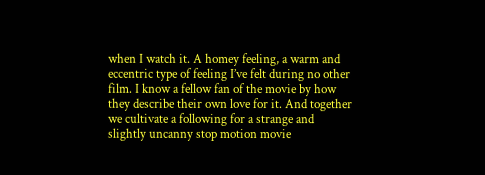when I watch it. A homey feeling, a warm and eccentric type of feeling I’ve felt during no other film. I know a fellow fan of the movie by how they describe their own love for it. And together we cultivate a following for a strange and slightly uncanny stop motion movie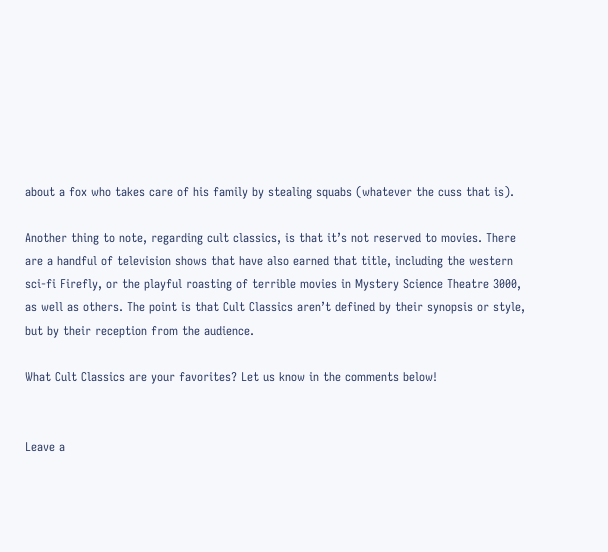about a fox who takes care of his family by stealing squabs (whatever the cuss that is).

Another thing to note, regarding cult classics, is that it’s not reserved to movies. There are a handful of television shows that have also earned that title, including the western sci-fi Firefly, or the playful roasting of terrible movies in Mystery Science Theatre 3000, as well as others. The point is that Cult Classics aren’t defined by their synopsis or style, but by their reception from the audience.

What Cult Classics are your favorites? Let us know in the comments below!


Leave a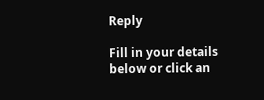Reply

Fill in your details below or click an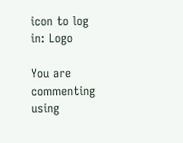icon to log in: Logo

You are commenting using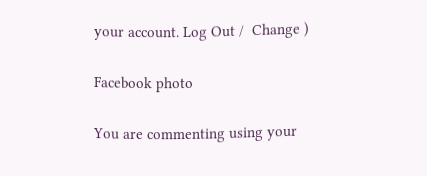your account. Log Out /  Change )

Facebook photo

You are commenting using your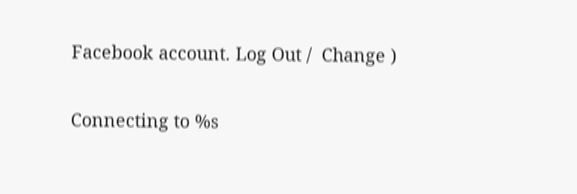Facebook account. Log Out /  Change )

Connecting to %s